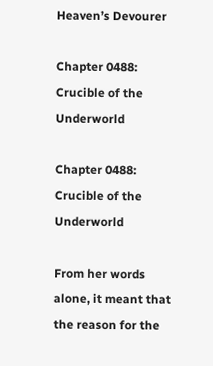Heaven’s Devourer

Chapter 0488: Crucible of the Underworld

Chapter 0488: Crucible of the Underworld

From her words alone, it meant that the reason for the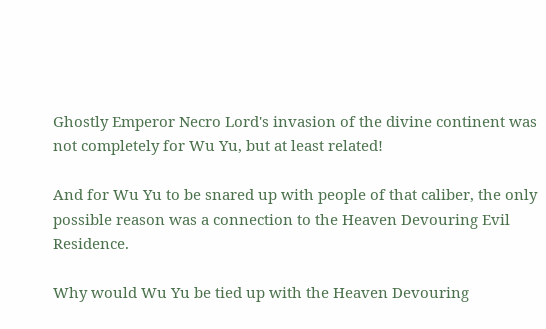Ghostly Emperor Necro Lord's invasion of the divine continent was not completely for Wu Yu, but at least related!

And for Wu Yu to be snared up with people of that caliber, the only possible reason was a connection to the Heaven Devouring Evil Residence.

Why would Wu Yu be tied up with the Heaven Devouring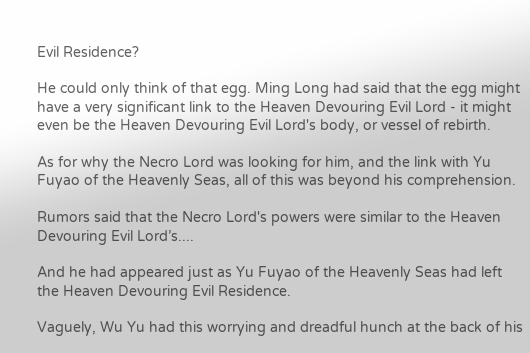Evil Residence?

He could only think of that egg. Ming Long had said that the egg might have a very significant link to the Heaven Devouring Evil Lord - it might even be the Heaven Devouring Evil Lord's body, or vessel of rebirth.

As for why the Necro Lord was looking for him, and the link with Yu Fuyao of the Heavenly Seas, all of this was beyond his comprehension.

Rumors said that the Necro Lord's powers were similar to the Heaven Devouring Evil Lord’s....

And he had appeared just as Yu Fuyao of the Heavenly Seas had left the Heaven Devouring Evil Residence.

Vaguely, Wu Yu had this worrying and dreadful hunch at the back of his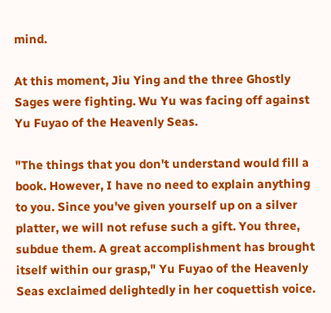mind.

At this moment, Jiu Ying and the three Ghostly Sages were fighting. Wu Yu was facing off against Yu Fuyao of the Heavenly Seas.

"The things that you don't understand would fill a book. However, I have no need to explain anything to you. Since you've given yourself up on a silver platter, we will not refuse such a gift. You three, subdue them. A great accomplishment has brought itself within our grasp," Yu Fuyao of the Heavenly Seas exclaimed delightedly in her coquettish voice.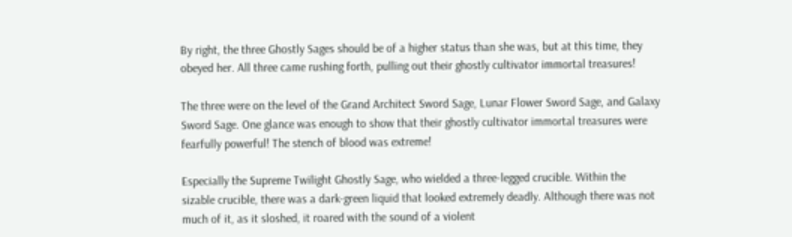By right, the three Ghostly Sages should be of a higher status than she was, but at this time, they obeyed her. All three came rushing forth, pulling out their ghostly cultivator immortal treasures!

The three were on the level of the Grand Architect Sword Sage, Lunar Flower Sword Sage, and Galaxy Sword Sage. One glance was enough to show that their ghostly cultivator immortal treasures were fearfully powerful! The stench of blood was extreme!

Especially the Supreme Twilight Ghostly Sage, who wielded a three-legged crucible. Within the sizable crucible, there was a dark-green liquid that looked extremely deadly. Although there was not much of it, as it sloshed, it roared with the sound of a violent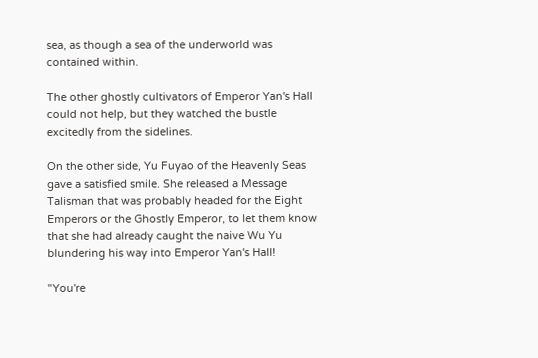sea, as though a sea of the underworld was contained within.

The other ghostly cultivators of Emperor Yan's Hall could not help, but they watched the bustle excitedly from the sidelines.

On the other side, Yu Fuyao of the Heavenly Seas gave a satisfied smile. She released a Message Talisman that was probably headed for the Eight Emperors or the Ghostly Emperor, to let them know that she had already caught the naive Wu Yu blundering his way into Emperor Yan's Hall!

"You're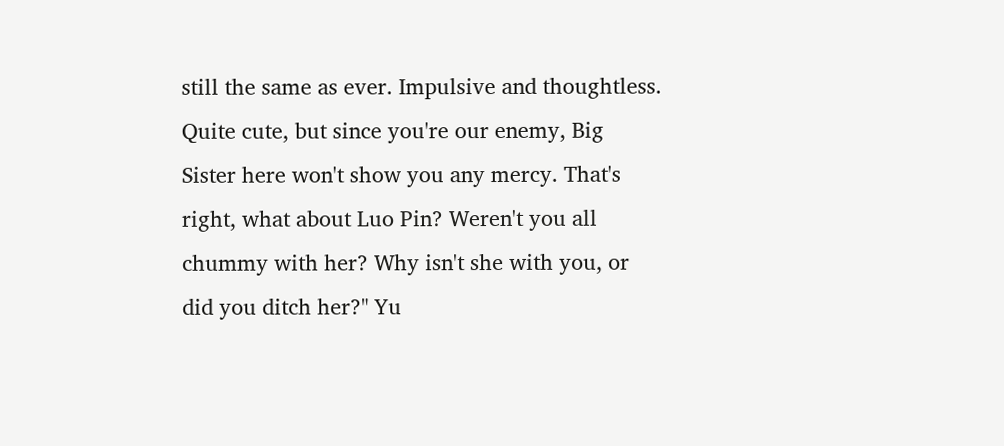still the same as ever. Impulsive and thoughtless. Quite cute, but since you're our enemy, Big Sister here won't show you any mercy. That's right, what about Luo Pin? Weren't you all chummy with her? Why isn't she with you, or did you ditch her?" Yu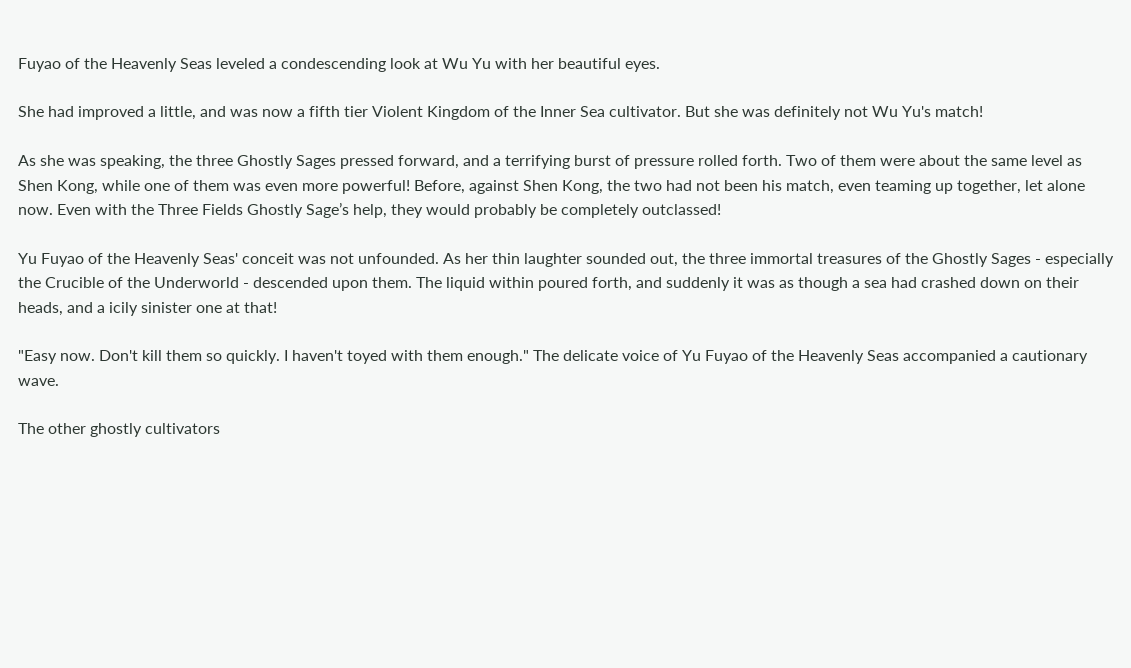Fuyao of the Heavenly Seas leveled a condescending look at Wu Yu with her beautiful eyes.

She had improved a little, and was now a fifth tier Violent Kingdom of the Inner Sea cultivator. But she was definitely not Wu Yu's match!

As she was speaking, the three Ghostly Sages pressed forward, and a terrifying burst of pressure rolled forth. Two of them were about the same level as Shen Kong, while one of them was even more powerful! Before, against Shen Kong, the two had not been his match, even teaming up together, let alone now. Even with the Three Fields Ghostly Sage’s help, they would probably be completely outclassed!

Yu Fuyao of the Heavenly Seas' conceit was not unfounded. As her thin laughter sounded out, the three immortal treasures of the Ghostly Sages - especially the Crucible of the Underworld - descended upon them. The liquid within poured forth, and suddenly it was as though a sea had crashed down on their heads, and a icily sinister one at that!

"Easy now. Don't kill them so quickly. I haven't toyed with them enough." The delicate voice of Yu Fuyao of the Heavenly Seas accompanied a cautionary wave.

The other ghostly cultivators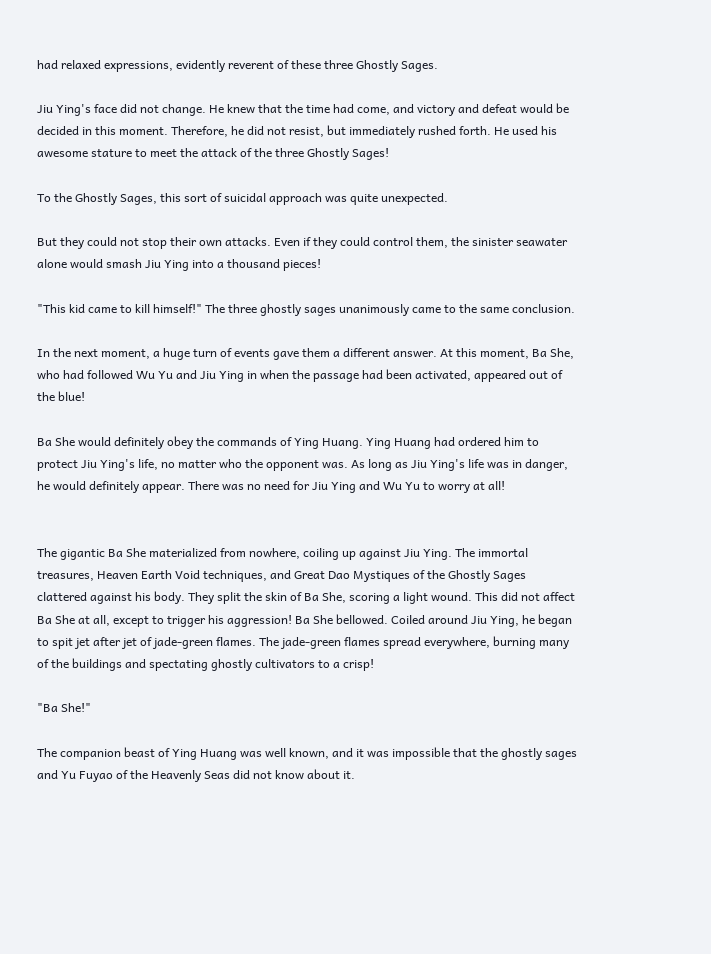had relaxed expressions, evidently reverent of these three Ghostly Sages.

Jiu Ying's face did not change. He knew that the time had come, and victory and defeat would be decided in this moment. Therefore, he did not resist, but immediately rushed forth. He used his awesome stature to meet the attack of the three Ghostly Sages!

To the Ghostly Sages, this sort of suicidal approach was quite unexpected.

But they could not stop their own attacks. Even if they could control them, the sinister seawater alone would smash Jiu Ying into a thousand pieces!

"This kid came to kill himself!" The three ghostly sages unanimously came to the same conclusion.

In the next moment, a huge turn of events gave them a different answer. At this moment, Ba She, who had followed Wu Yu and Jiu Ying in when the passage had been activated, appeared out of the blue!

Ba She would definitely obey the commands of Ying Huang. Ying Huang had ordered him to protect Jiu Ying's life, no matter who the opponent was. As long as Jiu Ying's life was in danger, he would definitely appear. There was no need for Jiu Ying and Wu Yu to worry at all!


The gigantic Ba She materialized from nowhere, coiling up against Jiu Ying. The immortal treasures, Heaven Earth Void techniques, and Great Dao Mystiques of the Ghostly Sages clattered against his body. They split the skin of Ba She, scoring a light wound. This did not affect Ba She at all, except to trigger his aggression! Ba She bellowed. Coiled around Jiu Ying, he began to spit jet after jet of jade-green flames. The jade-green flames spread everywhere, burning many of the buildings and spectating ghostly cultivators to a crisp!

"Ba She!"

The companion beast of Ying Huang was well known, and it was impossible that the ghostly sages and Yu Fuyao of the Heavenly Seas did not know about it.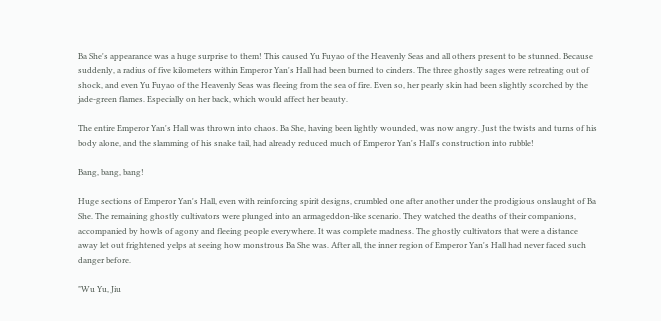Ba She's appearance was a huge surprise to them! This caused Yu Fuyao of the Heavenly Seas and all others present to be stunned. Because suddenly, a radius of five kilometers within Emperor Yan's Hall had been burned to cinders. The three ghostly sages were retreating out of shock, and even Yu Fuyao of the Heavenly Seas was fleeing from the sea of fire. Even so, her pearly skin had been slightly scorched by the jade-green flames. Especially on her back, which would affect her beauty.

The entire Emperor Yan's Hall was thrown into chaos. Ba She, having been lightly wounded, was now angry. Just the twists and turns of his body alone, and the slamming of his snake tail, had already reduced much of Emperor Yan's Hall's construction into rubble!

Bang, bang, bang!

Huge sections of Emperor Yan's Hall, even with reinforcing spirit designs, crumbled one after another under the prodigious onslaught of Ba She. The remaining ghostly cultivators were plunged into an armageddon-like scenario. They watched the deaths of their companions, accompanied by howls of agony and fleeing people everywhere. It was complete madness. The ghostly cultivators that were a distance away let out frightened yelps at seeing how monstrous Ba She was. After all, the inner region of Emperor Yan's Hall had never faced such danger before.

"Wu Yu, Jiu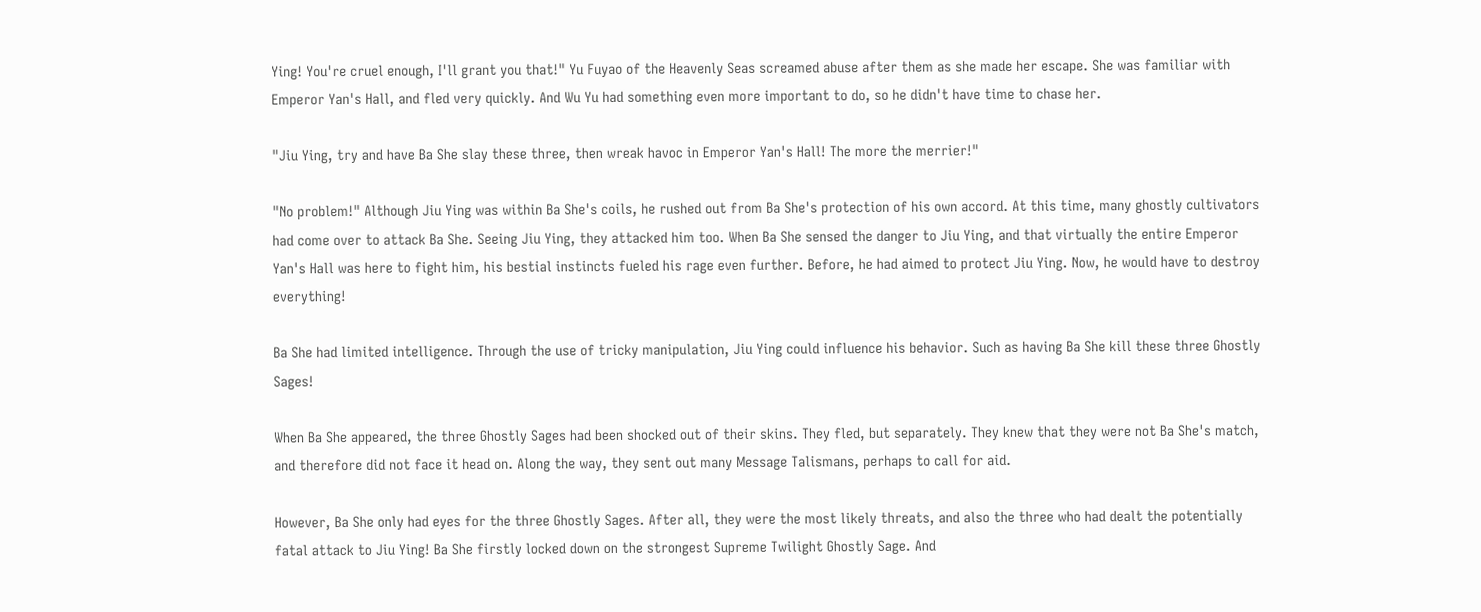Ying! You're cruel enough, I'll grant you that!" Yu Fuyao of the Heavenly Seas screamed abuse after them as she made her escape. She was familiar with Emperor Yan's Hall, and fled very quickly. And Wu Yu had something even more important to do, so he didn't have time to chase her.

"Jiu Ying, try and have Ba She slay these three, then wreak havoc in Emperor Yan's Hall! The more the merrier!"

"No problem!" Although Jiu Ying was within Ba She's coils, he rushed out from Ba She's protection of his own accord. At this time, many ghostly cultivators had come over to attack Ba She. Seeing Jiu Ying, they attacked him too. When Ba She sensed the danger to Jiu Ying, and that virtually the entire Emperor Yan's Hall was here to fight him, his bestial instincts fueled his rage even further. Before, he had aimed to protect Jiu Ying. Now, he would have to destroy everything!

Ba She had limited intelligence. Through the use of tricky manipulation, Jiu Ying could influence his behavior. Such as having Ba She kill these three Ghostly Sages!

When Ba She appeared, the three Ghostly Sages had been shocked out of their skins. They fled, but separately. They knew that they were not Ba She's match, and therefore did not face it head on. Along the way, they sent out many Message Talismans, perhaps to call for aid.

However, Ba She only had eyes for the three Ghostly Sages. After all, they were the most likely threats, and also the three who had dealt the potentially fatal attack to Jiu Ying! Ba She firstly locked down on the strongest Supreme Twilight Ghostly Sage. And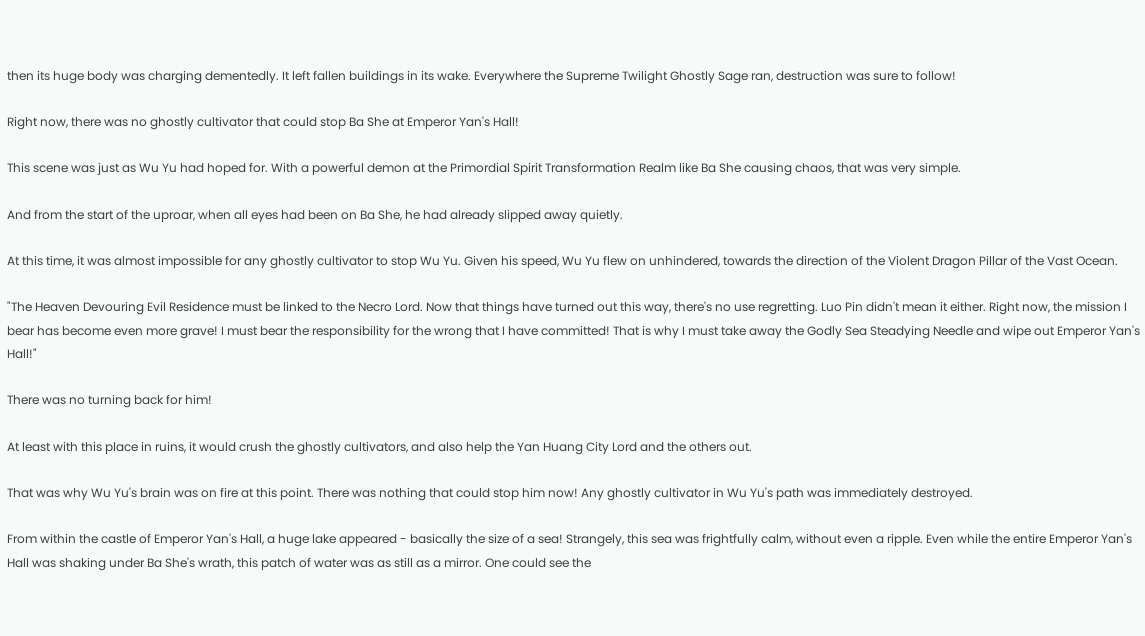then its huge body was charging dementedly. It left fallen buildings in its wake. Everywhere the Supreme Twilight Ghostly Sage ran, destruction was sure to follow!

Right now, there was no ghostly cultivator that could stop Ba She at Emperor Yan's Hall!

This scene was just as Wu Yu had hoped for. With a powerful demon at the Primordial Spirit Transformation Realm like Ba She causing chaos, that was very simple.

And from the start of the uproar, when all eyes had been on Ba She, he had already slipped away quietly.

At this time, it was almost impossible for any ghostly cultivator to stop Wu Yu. Given his speed, Wu Yu flew on unhindered, towards the direction of the Violent Dragon Pillar of the Vast Ocean.

"The Heaven Devouring Evil Residence must be linked to the Necro Lord. Now that things have turned out this way, there's no use regretting. Luo Pin didn't mean it either. Right now, the mission I bear has become even more grave! I must bear the responsibility for the wrong that I have committed! That is why I must take away the Godly Sea Steadying Needle and wipe out Emperor Yan's Hall!"

There was no turning back for him!

At least with this place in ruins, it would crush the ghostly cultivators, and also help the Yan Huang City Lord and the others out.

That was why Wu Yu's brain was on fire at this point. There was nothing that could stop him now! Any ghostly cultivator in Wu Yu's path was immediately destroyed.

From within the castle of Emperor Yan's Hall, a huge lake appeared - basically the size of a sea! Strangely, this sea was frightfully calm, without even a ripple. Even while the entire Emperor Yan's Hall was shaking under Ba She's wrath, this patch of water was as still as a mirror. One could see the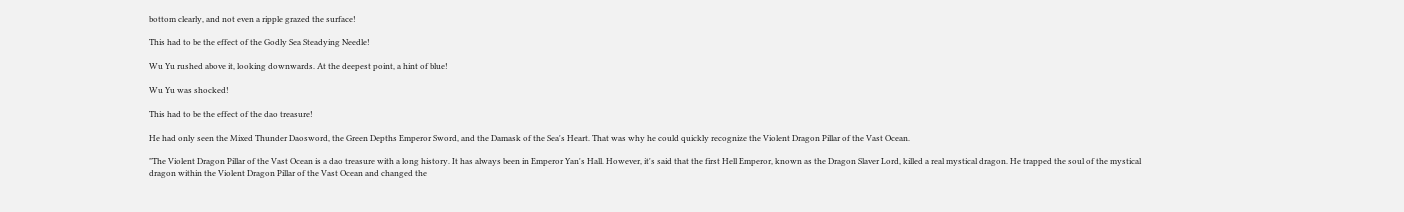bottom clearly, and not even a ripple grazed the surface!

This had to be the effect of the Godly Sea Steadying Needle!

Wu Yu rushed above it, looking downwards. At the deepest point, a hint of blue!

Wu Yu was shocked!

This had to be the effect of the dao treasure!

He had only seen the Mixed Thunder Daosword, the Green Depths Emperor Sword, and the Damask of the Sea's Heart. That was why he could quickly recognize the Violent Dragon Pillar of the Vast Ocean.

"The Violent Dragon Pillar of the Vast Ocean is a dao treasure with a long history. It has always been in Emperor Yan's Hall. However, it's said that the first Hell Emperor, known as the Dragon Slaver Lord, killed a real mystical dragon. He trapped the soul of the mystical dragon within the Violent Dragon Pillar of the Vast Ocean and changed the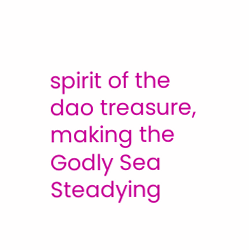spirit of the dao treasure, making the Godly Sea Steadying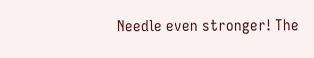Needle even stronger! The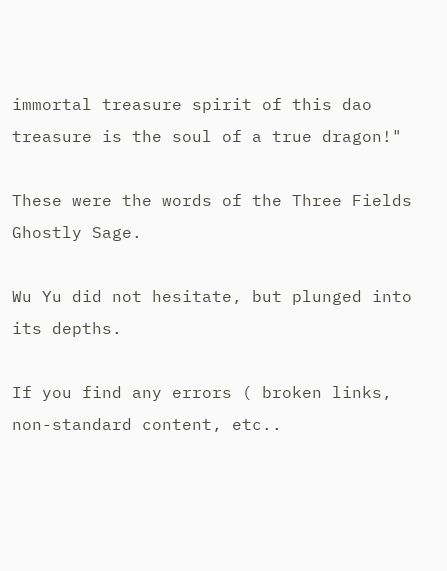immortal treasure spirit of this dao treasure is the soul of a true dragon!"

These were the words of the Three Fields Ghostly Sage.

Wu Yu did not hesitate, but plunged into its depths.

If you find any errors ( broken links, non-standard content, etc..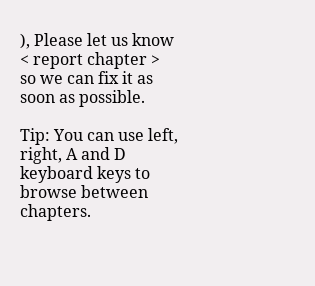), Please let us know < report chapter > so we can fix it as soon as possible.

Tip: You can use left, right, A and D keyboard keys to browse between chapters.